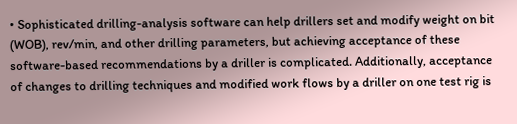• Sophisticated drilling-analysis software can help drillers set and modify weight on bit (WOB), rev/min, and other drilling parameters, but achieving acceptance of these software-based recommendations by a driller is complicated. Additionally, acceptance of changes to drilling techniques and modified work flows by a driller on one test rig is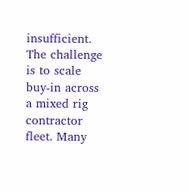insufficient. The challenge is to scale buy-in across a mixed rig contractor fleet. Many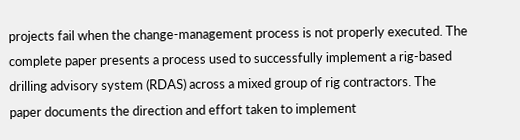projects fail when the change-management process is not properly executed. The complete paper presents a process used to successfully implement a rig-based drilling advisory system (RDAS) across a mixed group of rig contractors. The paper documents the direction and effort taken to implement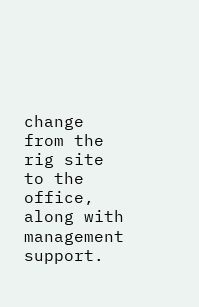change from the rig site to the office, along with management support.